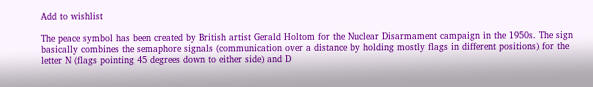Add to wishlist

The peace symbol has been created by British artist Gerald Holtom for the Nuclear Disarmament campaign in the 1950s. The sign basically combines the semaphore signals (communication over a distance by holding mostly flags in different positions) for the letter N (flags pointing 45 degrees down to either side) and D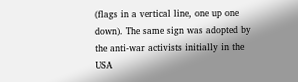(flags in a vertical line, one up one down). The same sign was adopted by the anti-war activists initially in the USA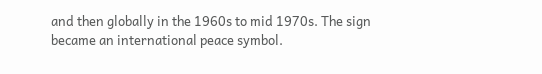and then globally in the 1960s to mid 1970s. The sign became an international peace symbol.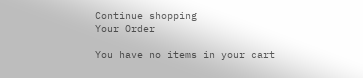Continue shopping
Your Order

You have no items in your cart